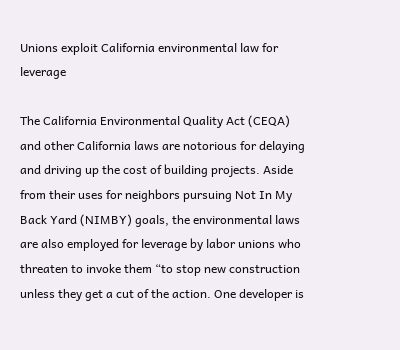Unions exploit California environmental law for leverage

The California Environmental Quality Act (CEQA) and other California laws are notorious for delaying and driving up the cost of building projects. Aside from their uses for neighbors pursuing Not In My Back Yard (NIMBY) goals, the environmental laws are also employed for leverage by labor unions who threaten to invoke them “to stop new construction unless they get a cut of the action. One developer is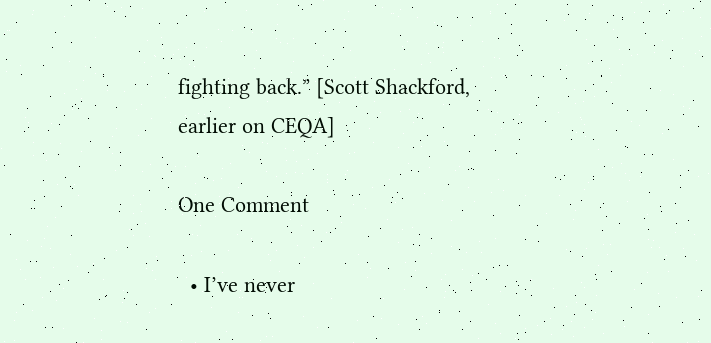fighting back.” [Scott Shackford, earlier on CEQA]

One Comment

  • I’ve never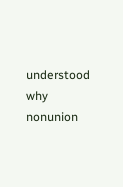understood why nonunion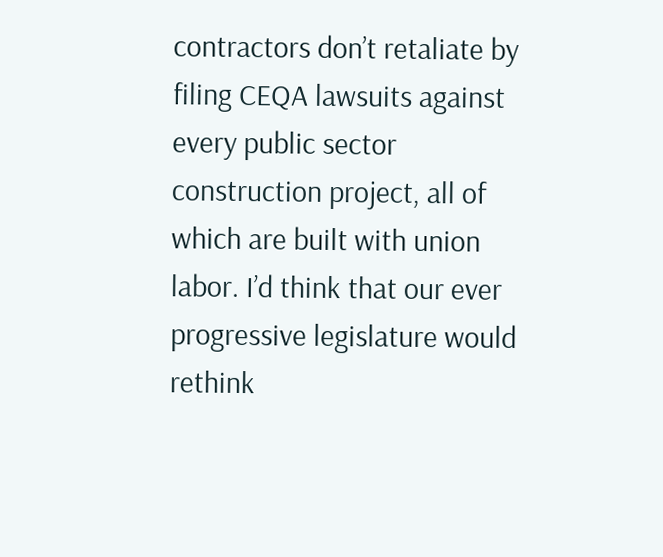contractors don’t retaliate by filing CEQA lawsuits against every public sector construction project, all of which are built with union labor. I’d think that our ever progressive legislature would rethink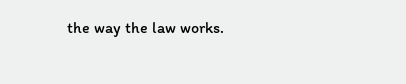the way the law works.